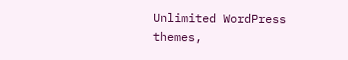Unlimited WordPress themes,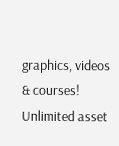graphics, videos & courses! Unlimited asset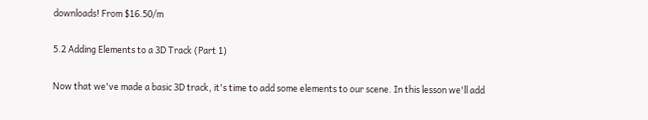downloads! From $16.50/m

5.2 Adding Elements to a 3D Track (Part 1)

Now that we've made a basic 3D track, it's time to add some elements to our scene. In this lesson we'll add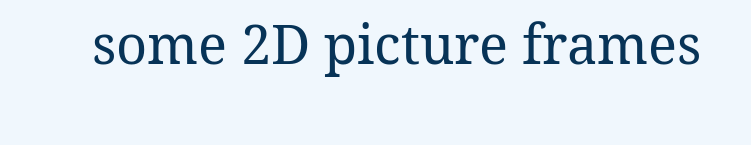some 2D picture frames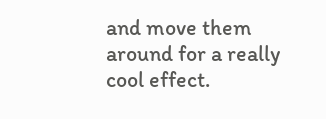and move them around for a really cool effect.